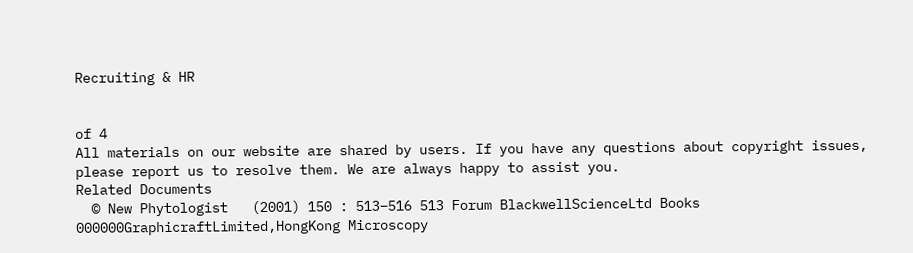Recruiting & HR


of 4
All materials on our website are shared by users. If you have any questions about copyright issues, please report us to resolve them. We are always happy to assist you.
Related Documents
  © New Phytologist   (2001) 150 : 513–516 513 Forum BlackwellScienceLtd Books  000000GraphicraftLimited,HongKong Microscopy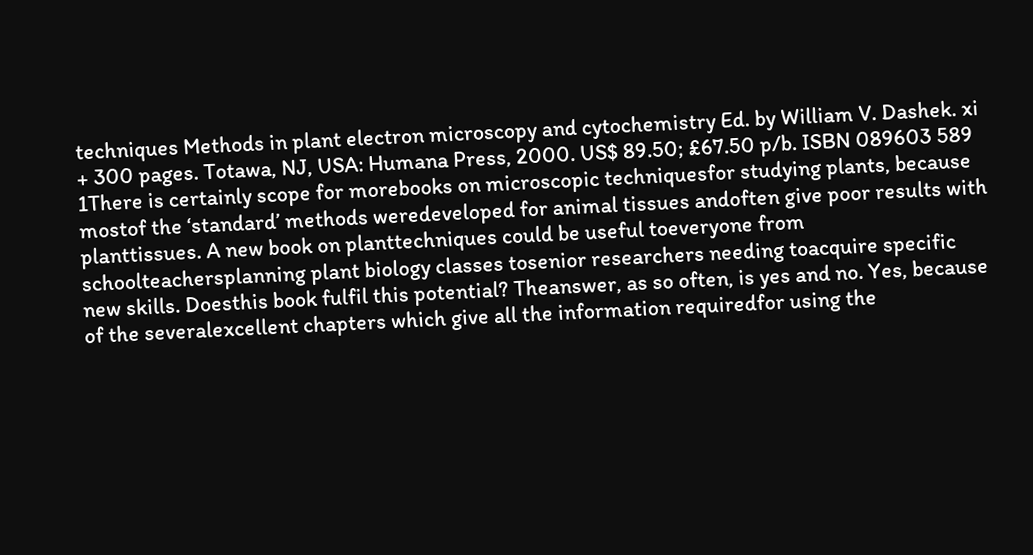techniques Methods in plant electron microscopy and cytochemistry Ed. by William V. Dashek. xi + 300 pages. Totawa, NJ, USA: Humana Press, 2000. US$ 89.50; £67.50 p/b. ISBN 089603 589 1There is certainly scope for morebooks on microscopic techniquesfor studying plants, because mostof the ‘standard’ methods weredeveloped for animal tissues andoften give poor results with planttissues. A new book on planttechniques could be useful toeveryone from schoolteachersplanning plant biology classes tosenior researchers needing toacquire specific new skills. Doesthis book fulfil this potential? Theanswer, as so often, is yes and no. Yes, because of the severalexcellent chapters which give all the information requiredfor using the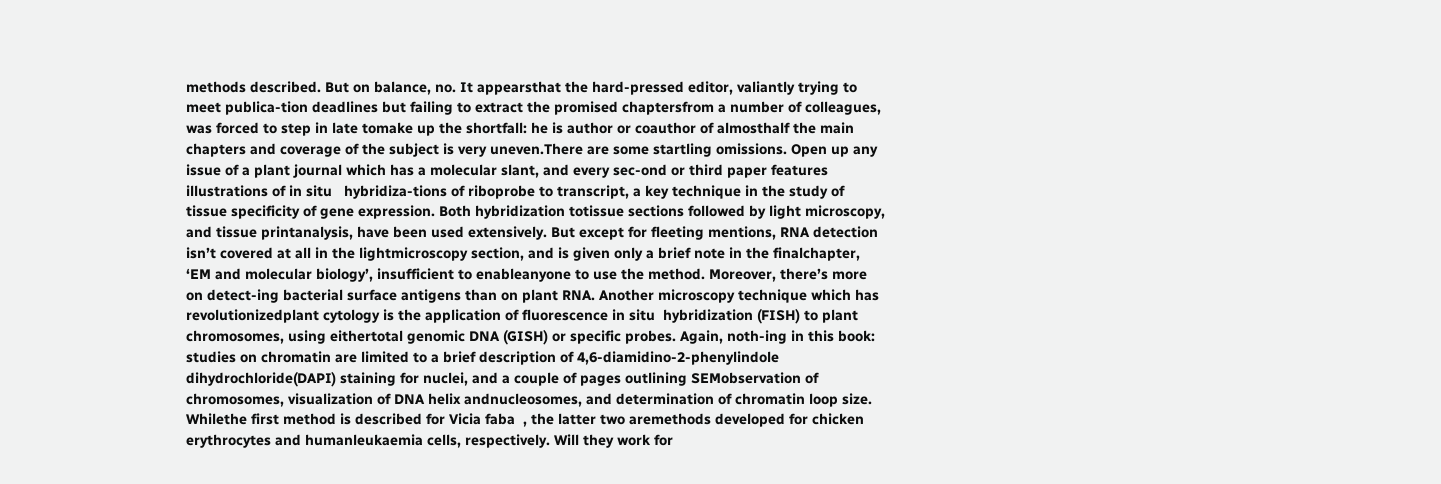methods described. But on balance, no. It appearsthat the hard-pressed editor, valiantly trying to meet publica-tion deadlines but failing to extract the promised chaptersfrom a number of colleagues, was forced to step in late tomake up the shortfall: he is author or coauthor of almosthalf the main chapters and coverage of the subject is very uneven.There are some startling omissions. Open up any issue of a plant journal which has a molecular slant, and every sec-ond or third paper features illustrations of in situ   hybridiza-tions of riboprobe to transcript, a key technique in the study of tissue specificity of gene expression. Both hybridization totissue sections followed by light microscopy, and tissue printanalysis, have been used extensively. But except for fleeting mentions, RNA detection isn’t covered at all in the lightmicroscopy section, and is given only a brief note in the finalchapter, ‘EM and molecular biology’, insufficient to enableanyone to use the method. Moreover, there’s more on detect-ing bacterial surface antigens than on plant RNA. Another microscopy technique which has revolutionizedplant cytology is the application of fluorescence in situ  hybridization (FISH) to plant chromosomes, using eithertotal genomic DNA (GISH) or specific probes. Again, noth-ing in this book: studies on chromatin are limited to a brief description of 4,6-diamidino-2-phenylindole dihydrochloride(DAPI) staining for nuclei, and a couple of pages outlining SEMobservation of chromosomes, visualization of DNA helix andnucleosomes, and determination of chromatin loop size. Whilethe first method is described for Vicia faba  , the latter two aremethods developed for chicken erythrocytes and humanleukaemia cells, respectively. Will they work for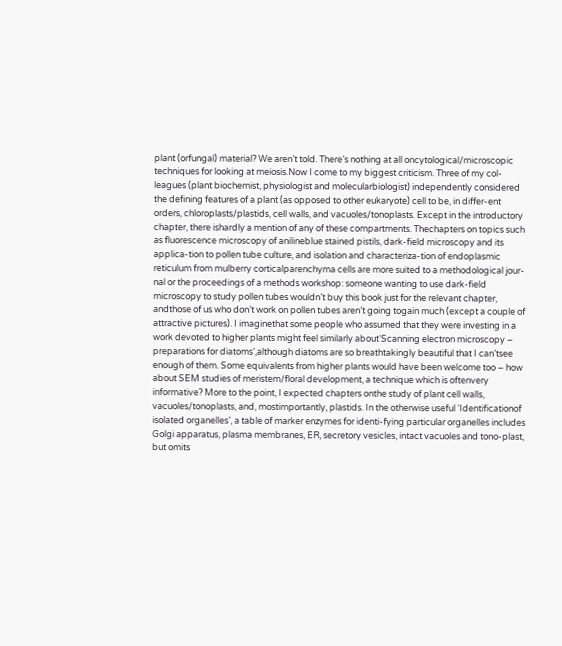plant (orfungal) material? We aren’t told. There’s nothing at all oncytological/microscopic techniques for looking at meiosis.Now I come to my biggest criticism. Three of my col-leagues (plant biochemist, physiologist and molecularbiologist) independently considered the defining features of a plant (as opposed to other eukaryote) cell to be, in differ-ent orders, chloroplasts/plastids, cell walls, and vacuoles/tonoplasts. Except in the introductory chapter, there ishardly a mention of any of these compartments. Thechapters on topics such as fluorescence microscopy of anilineblue stained pistils, dark-field microscopy and its applica-tion to pollen tube culture, and isolation and characteriza-tion of endoplasmic reticulum from mulberry corticalparenchyma cells are more suited to a methodological jour-nal or the proceedings of a methods workshop: someone wanting to use dark-field microscopy to study pollen tubes wouldn’t buy this book just for the relevant chapter, andthose of us who don’t work on pollen tubes aren’t going togain much (except a couple of attractive pictures). I imaginethat some people who assumed that they were investing in a  work devoted to higher plants might feel similarly about‘Scanning electron microscopy – preparations for diatoms’,although diatoms are so breathtakingly beautiful that I can’tsee enough of them. Some equivalents from higher plants would have been welcome too – how about SEM studies of meristem/floral development, a technique which is oftenvery informative? More to the point, I expected chapters onthe study of plant cell walls, vacuoles/tonoplasts, and, mostimportantly, plastids. In the otherwise useful ‘Identificationof isolated organelles’, a table of marker enzymes for identi-fying particular organelles includes Golgi apparatus, plasma membranes, ER, secretory vesicles, intact vacuoles and tono-plast, but omits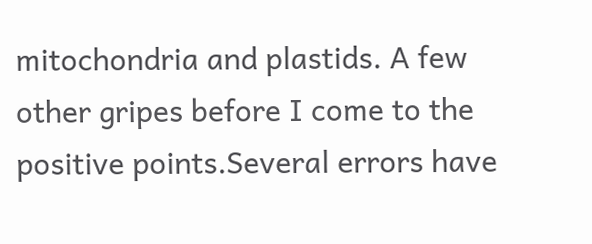mitochondria and plastids. A few other gripes before I come to the positive points.Several errors have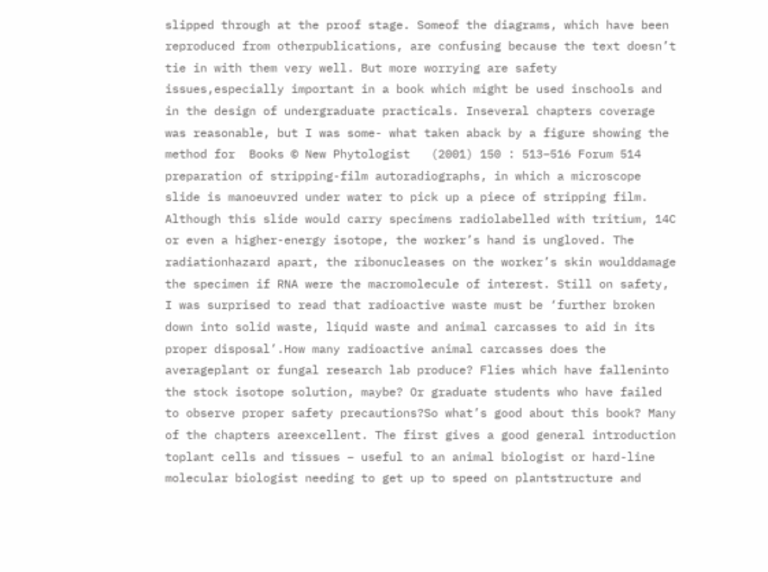slipped through at the proof stage. Someof the diagrams, which have been reproduced from otherpublications, are confusing because the text doesn’t tie in with them very well. But more worrying are safety issues,especially important in a book which might be used inschools and in the design of undergraduate practicals. Inseveral chapters coverage was reasonable, but I was some- what taken aback by a figure showing the method for  Books © New Phytologist   (2001) 150 : 513–516 Forum 514 preparation of stripping-film autoradiographs, in which a microscope slide is manoeuvred under water to pick up a piece of stripping film. Although this slide would carry specimens radiolabelled with tritium, 14C or even a higher-energy isotope, the worker’s hand is ungloved. The radiationhazard apart, the ribonucleases on the worker’s skin woulddamage the specimen if RNA were the macromolecule of interest. Still on safety, I was surprised to read that radioactive waste must be ‘further broken down into solid waste, liquid waste and animal carcasses to aid in its proper disposal’.How many radioactive animal carcasses does the averageplant or fungal research lab produce? Flies which have falleninto the stock isotope solution, maybe? Or graduate students who have failed to observe proper safety precautions?So what’s good about this book? Many of the chapters areexcellent. The first gives a good general introduction toplant cells and tissues – useful to an animal biologist or hard-line molecular biologist needing to get up to speed on plantstructure and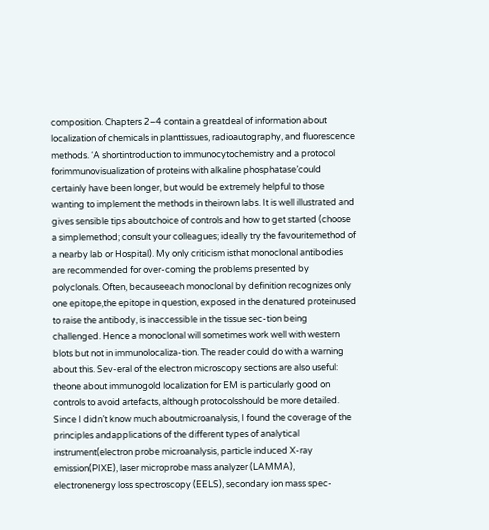composition. Chapters 2–4 contain a greatdeal of information about localization of chemicals in planttissues, radioautography, and fluorescence methods. ‘A shortintroduction to immunocytochemistry and a protocol forimmunovisualization of proteins with alkaline phosphatase’could certainly have been longer, but would be extremely helpful to those wanting to implement the methods in theirown labs. It is well illustrated and gives sensible tips aboutchoice of controls and how to get started (choose a simplemethod; consult your colleagues; ideally try the favouritemethod of a nearby lab or Hospital). My only criticism isthat monoclonal antibodies are recommended for over-coming the problems presented by polyclonals. Often, becauseeach monoclonal by definition recognizes only one epitope,the epitope in question, exposed in the denatured proteinused to raise the antibody, is inaccessible in the tissue sec-tion being challenged. Hence a monoclonal will sometimes work well with western blots but not in immunolocaliza-tion. The reader could do with a warning about this. Sev-eral of the electron microscopy sections are also useful: theone about immunogold localization for EM is particularly good on controls to avoid artefacts, although protocolsshould be more detailed. Since I didn’t know much aboutmicroanalysis, I found the coverage of the principles andapplications of the different types of analytical instrument(electron probe microanalysis, particle induced X-ray emission(PIXE), laser microprobe mass analyzer (LAMMA), electronenergy loss spectroscopy (EELS), secondary ion mass spec-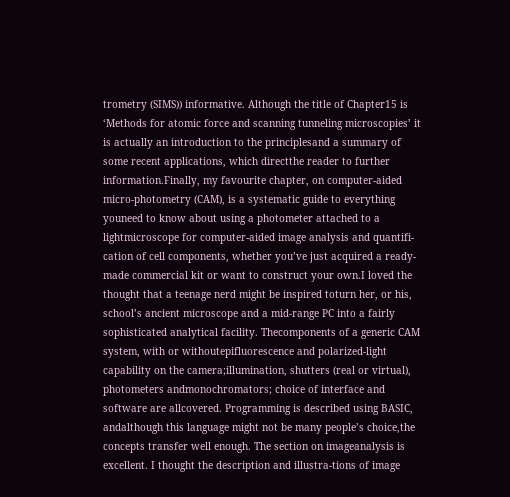trometry (SIMS)) informative. Although the title of Chapter15 is ‘Methods for atomic force and scanning tunneling microscopies’ it is actually an introduction to the principlesand a summary of some recent applications, which directthe reader to further information.Finally, my favourite chapter, on computer-aided micro-photometry (CAM), is a systematic guide to everything youneed to know about using a photometer attached to a lightmicroscope for computer-aided image analysis and quantifi-cation of cell components, whether you’ve just acquired a ready-made commercial kit or want to construct your own.I loved the thought that a teenage nerd might be inspired toturn her, or his, school’s ancient microscope and a mid-range PC into a fairly sophisticated analytical facility. Thecomponents of a generic CAM system, with or withoutepifluorescence and polarized-light capability on the camera;illumination, shutters (real or virtual), photometers andmonochromators; choice of interface and software are allcovered. Programming is described using BASIC, andalthough this language might not be many people’s choice,the concepts transfer well enough. The section on imageanalysis is excellent. I thought the description and illustra-tions of image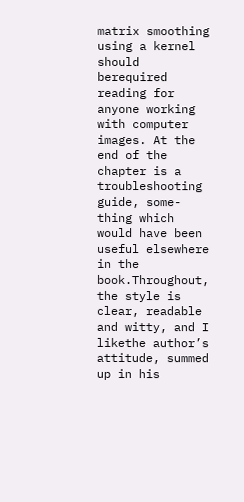matrix smoothing using a kernel should berequired reading for anyone working with computer images. At the end of the chapter is a troubleshooting guide, some-thing which would have been useful elsewhere in the book.Throughout, the style is clear, readable and witty, and I likethe author’s attitude, summed up in his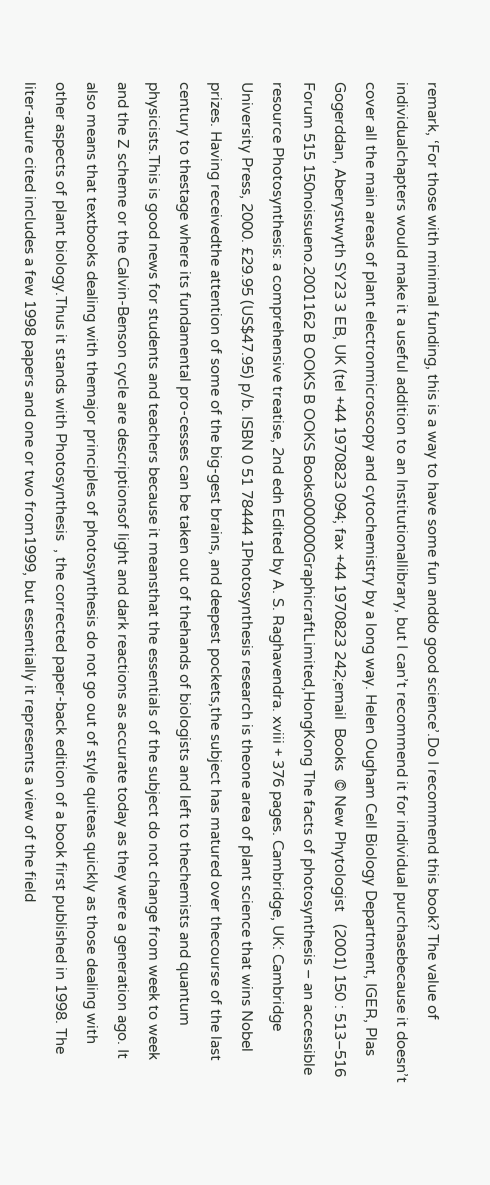remark, ‘For those with minimal funding, this is a way to have some fun anddo good science’.Do I recommend this book? The value of individualchapters would make it a useful addition to an Institutionallibrary, but I can’t recommend it for individual purchasebecause it doesn’t cover all the main areas of plant electronmicroscopy and cytochemistry by a long way. Helen Ougham Cell Biology Department, IGER, Plas Gogerddan, Aberystwyth SY23 3 EB, UK (tel +44 1970823 094; fax +44 1970823 242;email  Books  © New Phytologist   (2001) 150 : 513–516 Forum 515 150noissueno.2001162 B OOKS B OOKS Books000000GraphicraftLimited,HongKong The facts of photosynthesis – an accessible resource Photosynthesis: a comprehensive treatise, 2nd edn Edited by A. S. Raghavendra. xviii + 376 pages. Cambridge, UK: Cambridge University Press, 2000. £29.95 (US$47.95) p/b. ISBN 0 51 78444 1Photosynthesis research is theone area of plant science that wins Nobel prizes. Having receivedthe attention of some of the big-gest brains, and deepest pockets,the subject has matured over thecourse of the last century to thestage where its fundamental pro-cesses can be taken out of thehands of biologists and left to thechemists and quantum physicists.This is good news for students and teachers because it meansthat the essentials of the subject do not change from week to week and the Z scheme or the Calvin-Benson cycle are descriptionsof light and dark reactions as accurate today as they were a generation ago. It also means that textbooks dealing with themajor principles of photosynthesis do not go out of style quiteas quickly as those dealing with other aspects of plant biology.Thus it stands with Photosynthesis  , the corrected paper-back edition of a book first published in 1998. The liter-ature cited includes a few 1998 papers and one or two from1999, but essentially it represents a view of the field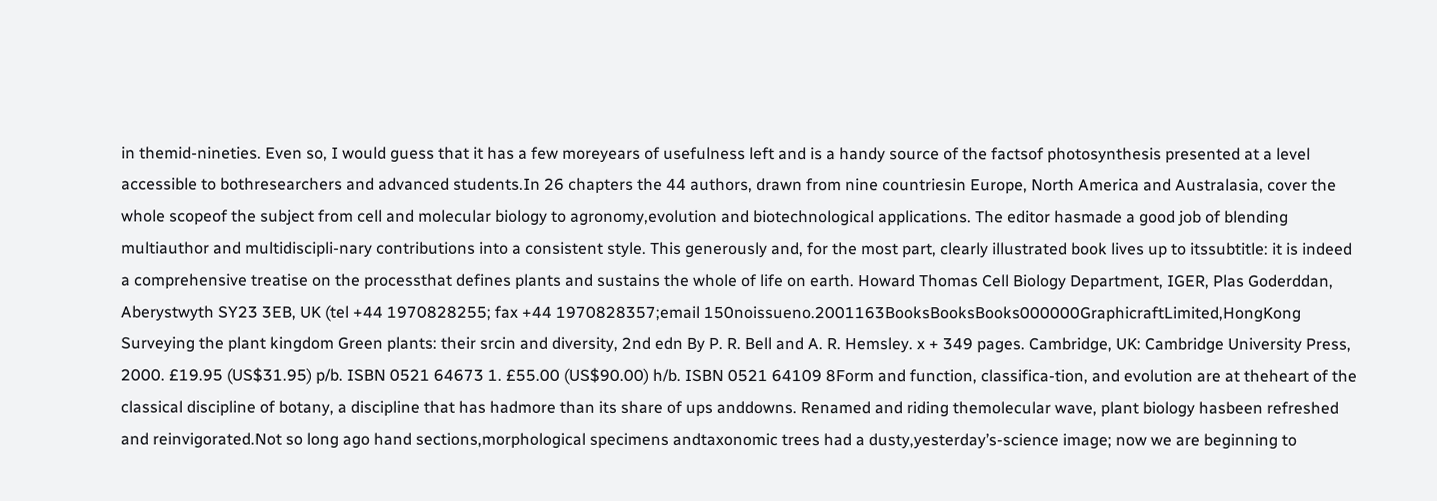in themid-nineties. Even so, I would guess that it has a few moreyears of usefulness left and is a handy source of the factsof photosynthesis presented at a level accessible to bothresearchers and advanced students.In 26 chapters the 44 authors, drawn from nine countriesin Europe, North America and Australasia, cover the whole scopeof the subject from cell and molecular biology to agronomy,evolution and biotechnological applications. The editor hasmade a good job of blending multiauthor and multidiscipli-nary contributions into a consistent style. This generously and, for the most part, clearly illustrated book lives up to itssubtitle: it is indeed a comprehensive treatise on the processthat defines plants and sustains the whole of life on earth. Howard Thomas Cell Biology Department, IGER, Plas Goderddan, Aberystwyth SY23 3EB, UK (tel +44 1970828255; fax +44 1970828357;email 150noissueno.2001163BooksBooksBooks000000GraphicraftLimited,HongKong Surveying the plant kingdom Green plants: their srcin and diversity, 2nd edn By P. R. Bell and A. R. Hemsley. x + 349 pages. Cambridge, UK: Cambridge University Press, 2000. £19.95 (US$31.95) p/b. ISBN 0521 64673 1. £55.00 (US$90.00) h/b. ISBN 0521 64109 8Form and function, classifica-tion, and evolution are at theheart of the classical discipline of botany, a discipline that has hadmore than its share of ups anddowns. Renamed and riding themolecular wave, plant biology hasbeen refreshed and reinvigorated.Not so long ago hand sections,morphological specimens andtaxonomic trees had a dusty,yesterday’s-science image; now we are beginning to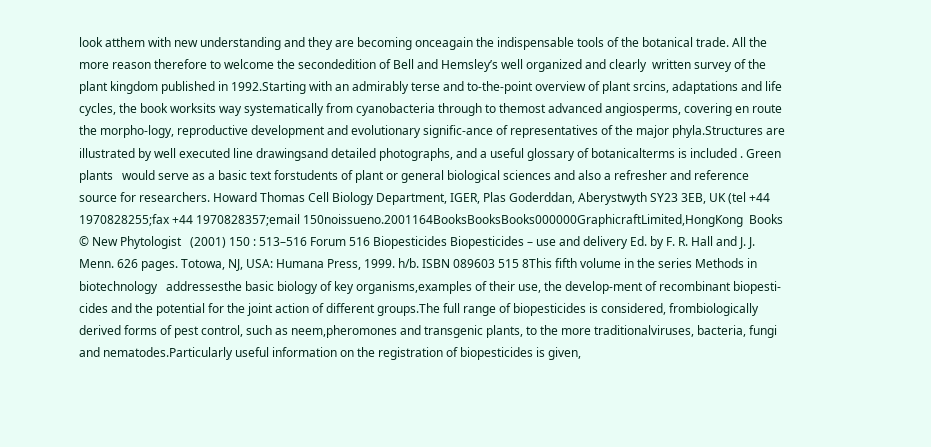look atthem with new understanding and they are becoming onceagain the indispensable tools of the botanical trade. All the more reason therefore to welcome the secondedition of Bell and Hemsley’s well organized and clearly  written survey of the plant kingdom published in 1992.Starting with an admirably terse and to-the-point overview of plant srcins, adaptations and life cycles, the book worksits way systematically from cyanobacteria through to themost advanced angiosperms, covering en route the morpho-logy, reproductive development and evolutionary signific-ance of representatives of the major phyla.Structures are illustrated by well executed line drawingsand detailed photographs, and a useful glossary of botanicalterms is included . Green plants   would serve as a basic text forstudents of plant or general biological sciences and also a refresher and reference source for researchers. Howard Thomas Cell Biology Department, IGER, Plas Goderddan, Aberystwyth SY23 3EB, UK (tel +44 1970828255;fax +44 1970828357;email 150noissueno.2001164BooksBooksBooks000000GraphicraftLimited,HongKong  Books © New Phytologist   (2001) 150 : 513–516 Forum 516 Biopesticides Biopesticides – use and delivery Ed. by F. R. Hall and J. J. Menn. 626 pages. Totowa, NJ, USA: Humana Press, 1999. h/b. ISBN 089603 515 8This fifth volume in the series Methods in biotechnology   addressesthe basic biology of key organisms,examples of their use, the develop-ment of recombinant biopesti-cides and the potential for the joint action of different groups.The full range of biopesticides is considered, frombiologically derived forms of pest control, such as neem,pheromones and transgenic plants, to the more traditionalviruses, bacteria, fungi and nematodes.Particularly useful information on the registration of biopesticides is given,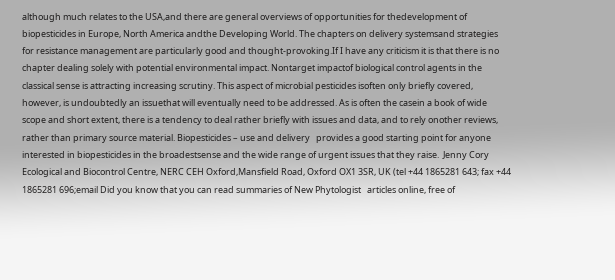although much relates to the USA,and there are general overviews of opportunities for thedevelopment of biopesticides in Europe, North America andthe Developing World. The chapters on delivery systemsand strategies for resistance management are particularly good and thought-provoking.If I have any criticism it is that there is no chapter dealing solely with potential environmental impact. Nontarget impactof biological control agents in the classical sense is attracting increasing scrutiny. This aspect of microbial pesticides isoften only briefly covered, however, is undoubtedly an issuethat will eventually need to be addressed. As is often the casein a book of wide scope and short extent, there is a tendency to deal rather briefly with issues and data, and to rely onother reviews, rather than primary source material. Biopesticides – use and delivery   provides a good starting point for anyone interested in biopesticides in the broadestsense and the wide range of urgent issues that they raise.  Jenny Cory  Ecological and Biocontrol Centre, NERC CEH Oxford,Mansfield Road, Oxford OX1 3SR, UK (tel +44 1865281 643; fax +44 1865281 696;email Did you know that you can read summaries of New Phytologist   articles online, free of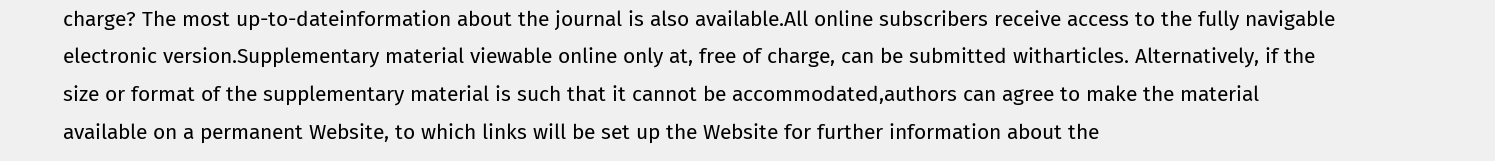charge? The most up-to-dateinformation about the journal is also available.All online subscribers receive access to the fully navigable electronic version.Supplementary material viewable online only at, free of charge, can be submitted witharticles. Alternatively, if the size or format of the supplementary material is such that it cannot be accommodated,authors can agree to make the material available on a permanent Website, to which links will be set up the Website for further information about the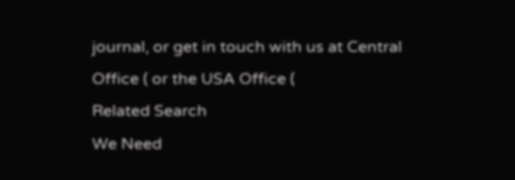journal, or get in touch with us at Central Office ( or the USA Office (
Related Search
We Need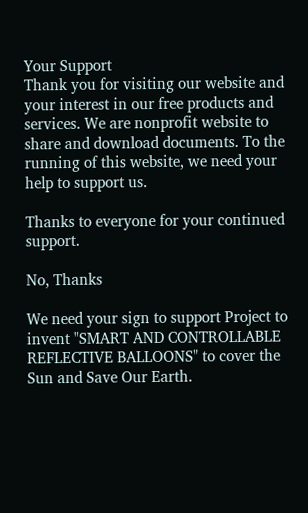Your Support
Thank you for visiting our website and your interest in our free products and services. We are nonprofit website to share and download documents. To the running of this website, we need your help to support us.

Thanks to everyone for your continued support.

No, Thanks

We need your sign to support Project to invent "SMART AND CONTROLLABLE REFLECTIVE BALLOONS" to cover the Sun and Save Our Earth.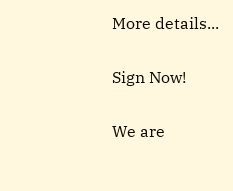More details...

Sign Now!

We are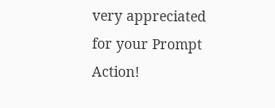very appreciated for your Prompt Action!